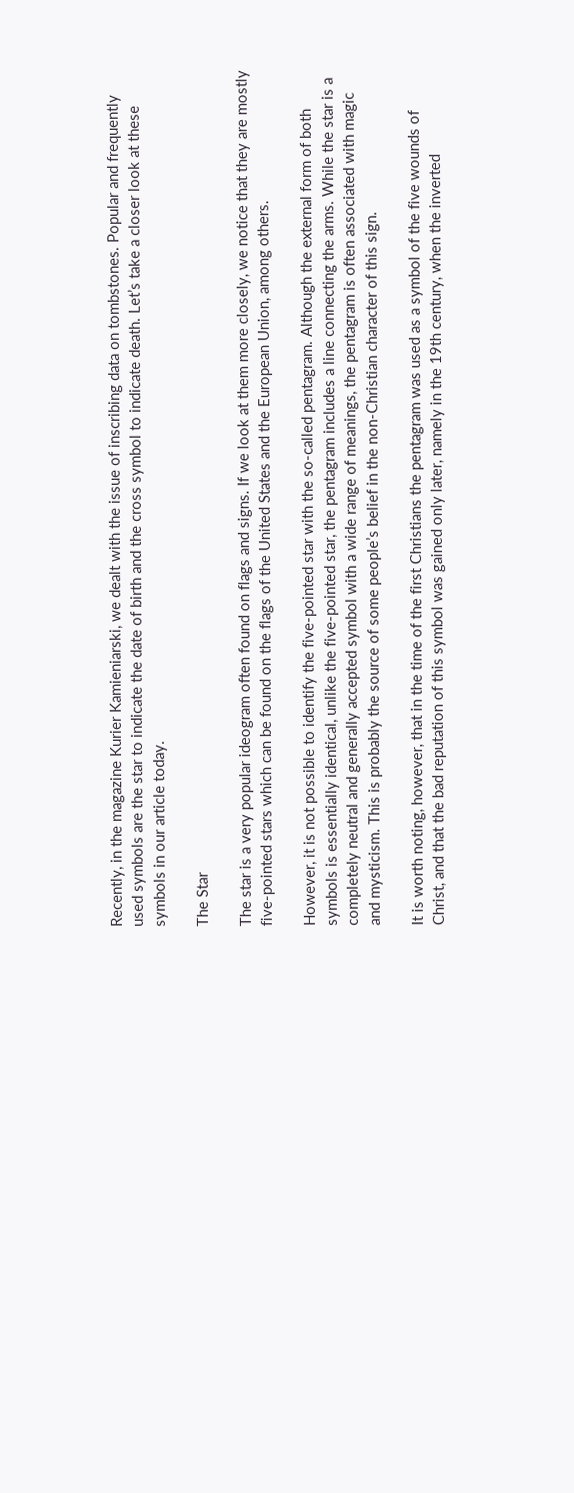Recently, in the magazine Kurier Kamieniarski, we dealt with the issue of inscribing data on tombstones. Popular and frequently used symbols are the star to indicate the date of birth and the cross symbol to indicate death. Let’s take a closer look at these symbols in our article today.

The Star

The star is a very popular ideogram often found on flags and signs. If we look at them more closely, we notice that they are mostly five-pointed stars which can be found on the flags of the United States and the European Union, among others.

However, it is not possible to identify the five-pointed star with the so-called pentagram. Although the external form of both symbols is essentially identical, unlike the five-pointed star, the pentagram includes a line connecting the arms. While the star is a completely neutral and generally accepted symbol with a wide range of meanings, the pentagram is often associated with magic and mysticism. This is probably the source of some people’s belief in the non-Christian character of this sign.

It is worth noting, however, that in the time of the first Christians the pentagram was used as a symbol of the five wounds of Christ, and that the bad reputation of this symbol was gained only later, namely in the 19th century, when the inverted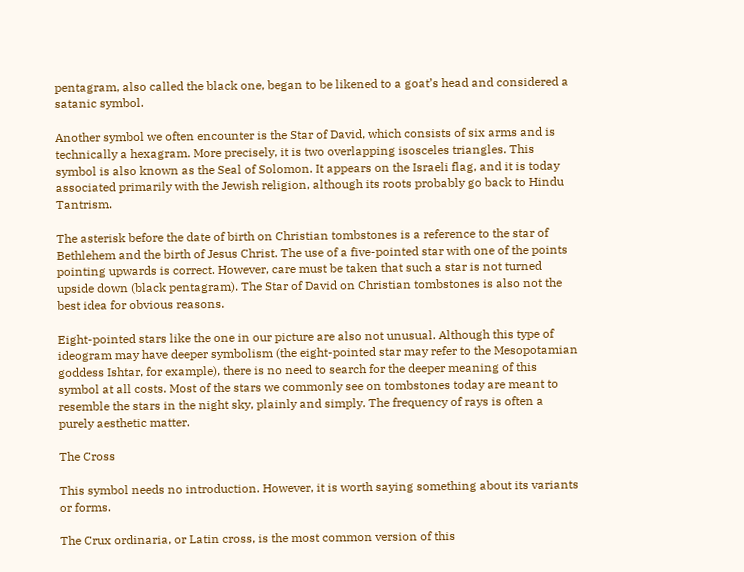pentagram, also called the black one, began to be likened to a goat’s head and considered a satanic symbol.

Another symbol we often encounter is the Star of David, which consists of six arms and is technically a hexagram. More precisely, it is two overlapping isosceles triangles. This symbol is also known as the Seal of Solomon. It appears on the Israeli flag, and it is today associated primarily with the Jewish religion, although its roots probably go back to Hindu Tantrism.

The asterisk before the date of birth on Christian tombstones is a reference to the star of Bethlehem and the birth of Jesus Christ. The use of a five-pointed star with one of the points pointing upwards is correct. However, care must be taken that such a star is not turned upside down (black pentagram). The Star of David on Christian tombstones is also not the best idea for obvious reasons.

Eight-pointed stars like the one in our picture are also not unusual. Although this type of ideogram may have deeper symbolism (the eight-pointed star may refer to the Mesopotamian goddess Ishtar, for example), there is no need to search for the deeper meaning of this symbol at all costs. Most of the stars we commonly see on tombstones today are meant to resemble the stars in the night sky, plainly and simply. The frequency of rays is often a purely aesthetic matter.

The Cross

This symbol needs no introduction. However, it is worth saying something about its variants or forms.

The Crux ordinaria, or Latin cross, is the most common version of this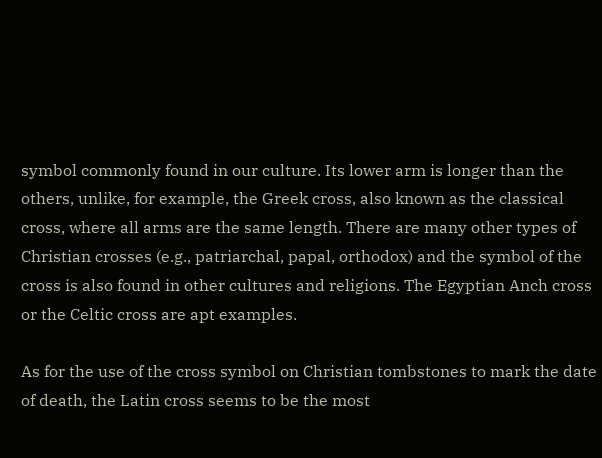symbol commonly found in our culture. Its lower arm is longer than the others, unlike, for example, the Greek cross, also known as the classical cross, where all arms are the same length. There are many other types of Christian crosses (e.g., patriarchal, papal, orthodox) and the symbol of the cross is also found in other cultures and religions. The Egyptian Anch cross or the Celtic cross are apt examples.

As for the use of the cross symbol on Christian tombstones to mark the date of death, the Latin cross seems to be the most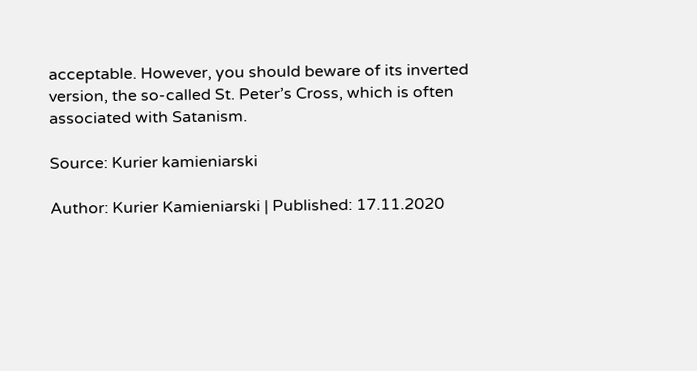acceptable. However, you should beware of its inverted version, the so-called St. Peter’s Cross, which is often associated with Satanism.

Source: Kurier kamieniarski

Author: Kurier Kamieniarski | Published: 17.11.2020